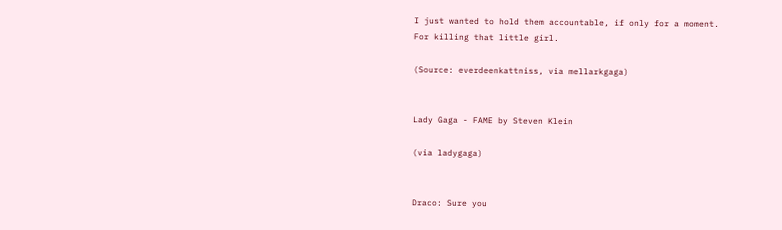I just wanted to hold them accountable, if only for a moment. For killing that little girl.

(Source: everdeenkattniss, via mellarkgaga)


Lady Gaga - FAME by Steven Klein

(via ladygaga)


Draco: Sure you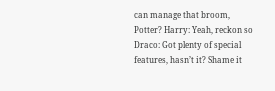can manage that broom, Potter? Harry: Yeah, reckon so Draco: Got plenty of special features, hasn’t it? Shame it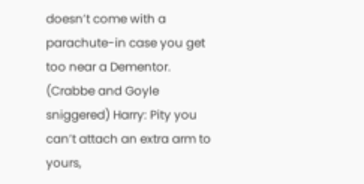doesn’t come with a parachute-in case you get too near a Dementor. (Crabbe and Goyle sniggered) Harry: Pity you can’t attach an extra arm to yours,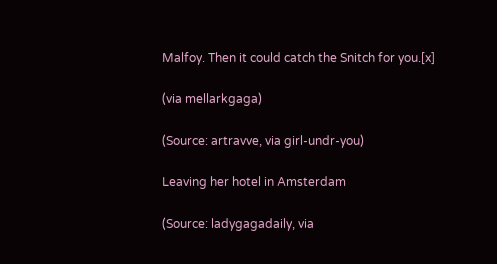Malfoy. Then it could catch the Snitch for you.[x]

(via mellarkgaga)

(Source: artravve, via girl-undr-you)

Leaving her hotel in Amsterdam

(Source: ladygagadaily, via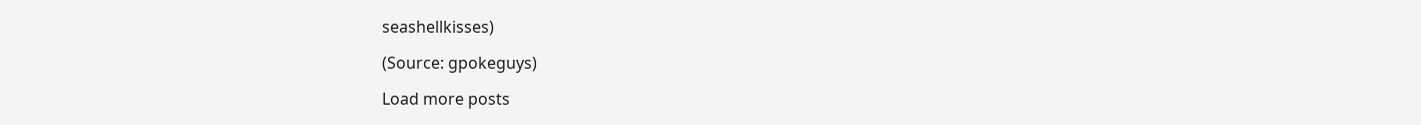seashellkisses)

(Source: gpokeguys)

Load more posts